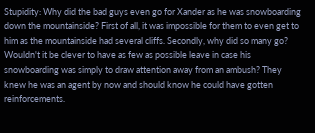Stupidity: Why did the bad guys even go for Xander as he was snowboarding down the mountainside? First of all, it was impossible for them to even get to him as the mountainside had several cliffs. Secondly, why did so many go? Wouldn't it be clever to have as few as possible leave in case his snowboarding was simply to draw attention away from an ambush? They knew he was an agent by now and should know he could have gotten reinforcements.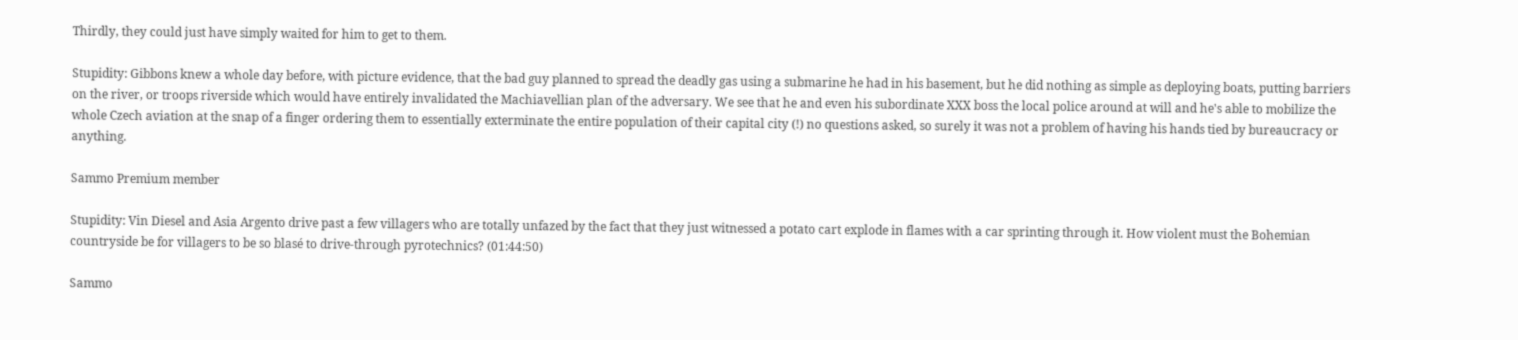Thirdly, they could just have simply waited for him to get to them.

Stupidity: Gibbons knew a whole day before, with picture evidence, that the bad guy planned to spread the deadly gas using a submarine he had in his basement, but he did nothing as simple as deploying boats, putting barriers on the river, or troops riverside which would have entirely invalidated the Machiavellian plan of the adversary. We see that he and even his subordinate XXX boss the local police around at will and he's able to mobilize the whole Czech aviation at the snap of a finger ordering them to essentially exterminate the entire population of their capital city (!) no questions asked, so surely it was not a problem of having his hands tied by bureaucracy or anything.

Sammo Premium member

Stupidity: Vin Diesel and Asia Argento drive past a few villagers who are totally unfazed by the fact that they just witnessed a potato cart explode in flames with a car sprinting through it. How violent must the Bohemian countryside be for villagers to be so blasé to drive-through pyrotechnics? (01:44:50)

Sammo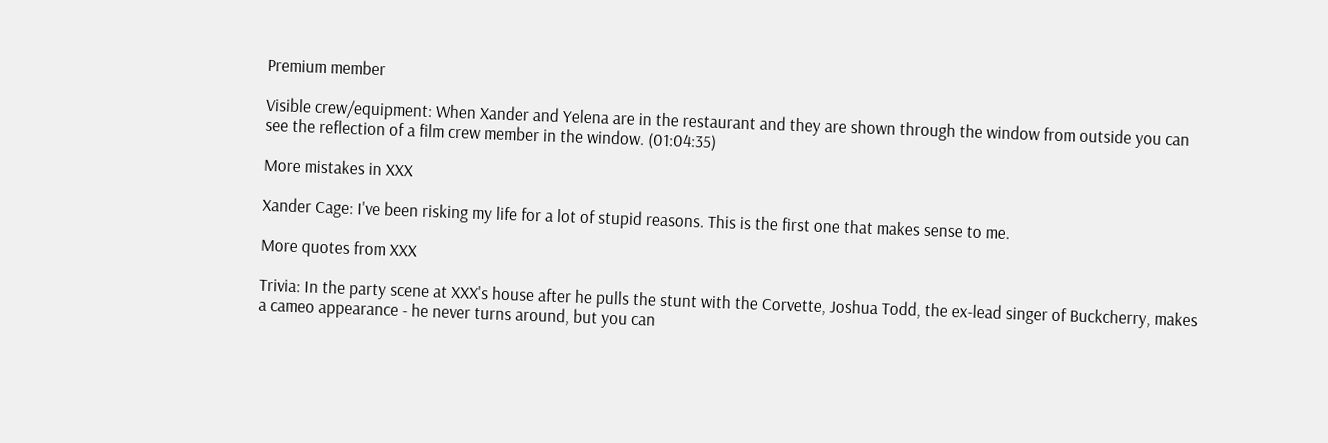Premium member

Visible crew/equipment: When Xander and Yelena are in the restaurant and they are shown through the window from outside you can see the reflection of a film crew member in the window. (01:04:35)

More mistakes in XXX

Xander Cage: I've been risking my life for a lot of stupid reasons. This is the first one that makes sense to me.

More quotes from XXX

Trivia: In the party scene at XXX's house after he pulls the stunt with the Corvette, Joshua Todd, the ex-lead singer of Buckcherry, makes a cameo appearance - he never turns around, but you can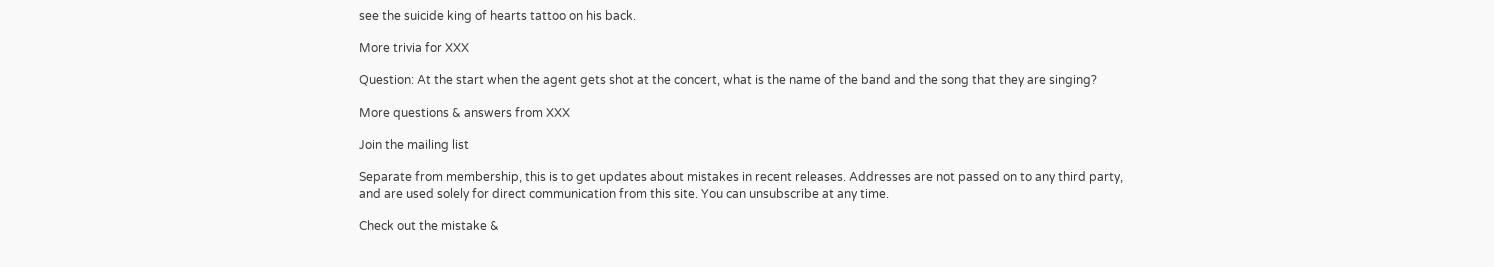see the suicide king of hearts tattoo on his back.

More trivia for XXX

Question: At the start when the agent gets shot at the concert, what is the name of the band and the song that they are singing?

More questions & answers from XXX

Join the mailing list

Separate from membership, this is to get updates about mistakes in recent releases. Addresses are not passed on to any third party, and are used solely for direct communication from this site. You can unsubscribe at any time.

Check out the mistake &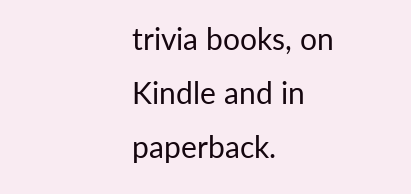trivia books, on Kindle and in paperback.